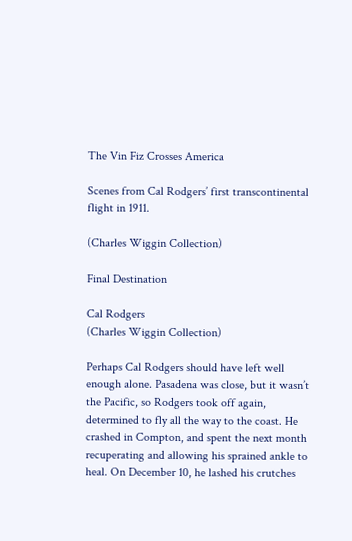The Vin Fiz Crosses America

Scenes from Cal Rodgers’ first transcontinental flight in 1911.

(Charles Wiggin Collection)

Final Destination

Cal Rodgers
(Charles Wiggin Collection)

Perhaps Cal Rodgers should have left well enough alone. Pasadena was close, but it wasn’t the Pacific, so Rodgers took off again, determined to fly all the way to the coast. He crashed in Compton, and spent the next month recuperating and allowing his sprained ankle to heal. On December 10, he lashed his crutches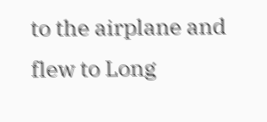to the airplane and flew to Long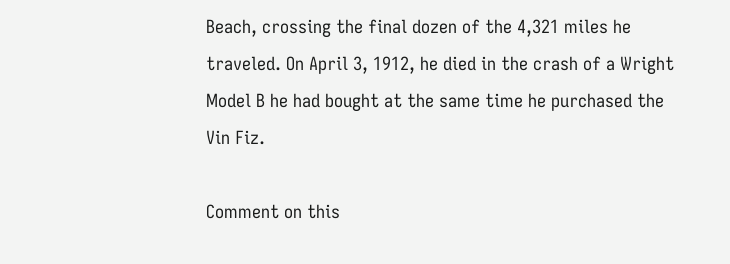Beach, crossing the final dozen of the 4,321 miles he traveled. On April 3, 1912, he died in the crash of a Wright Model B he had bought at the same time he purchased the Vin Fiz.

Comment on this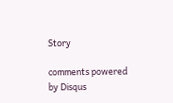Story

comments powered by Disqus